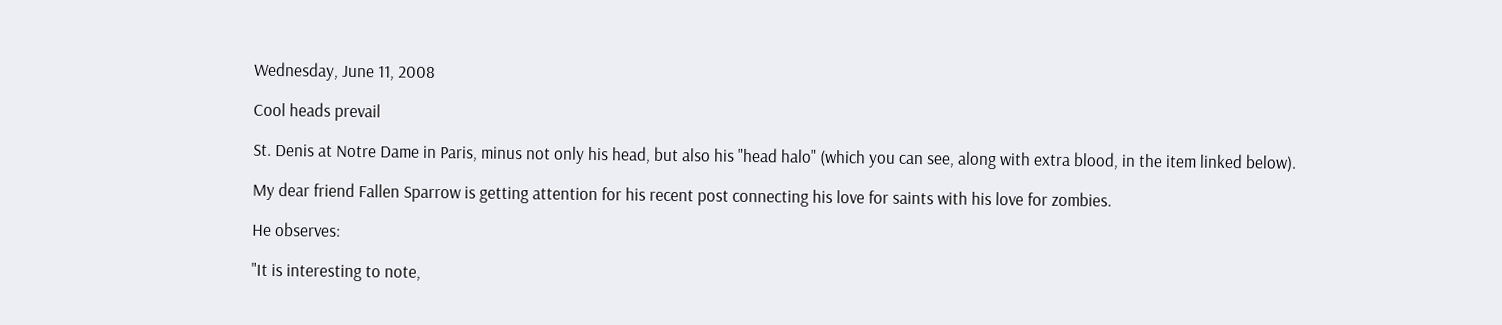Wednesday, June 11, 2008

Cool heads prevail

St. Denis at Notre Dame in Paris, minus not only his head, but also his "head halo" (which you can see, along with extra blood, in the item linked below).

My dear friend Fallen Sparrow is getting attention for his recent post connecting his love for saints with his love for zombies.

He observes:

"It is interesting to note,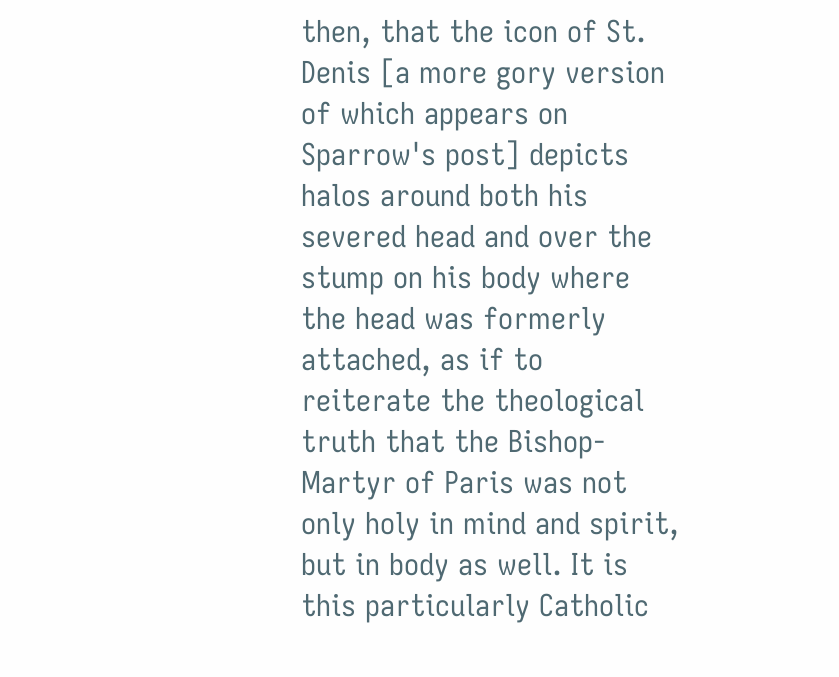then, that the icon of St. Denis [a more gory version of which appears on Sparrow's post] depicts halos around both his severed head and over the stump on his body where the head was formerly attached, as if to reiterate the theological truth that the Bishop-Martyr of Paris was not only holy in mind and spirit, but in body as well. It is this particularly Catholic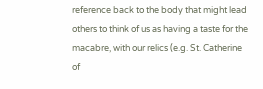reference back to the body that might lead others to think of us as having a taste for the macabre, with our relics (e.g. St. Catherine of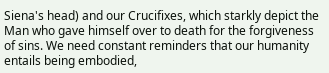Siena's head) and our Crucifixes, which starkly depict the Man who gave himself over to death for the forgiveness of sins. We need constant reminders that our humanity entails being embodied,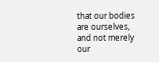that our bodies are ourselves, and not merely our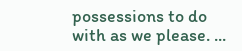possessions to do with as we please. ...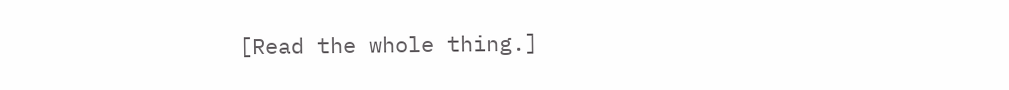[Read the whole thing.]